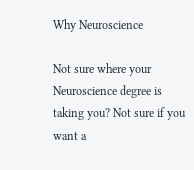Why Neuroscience

Not sure where your Neuroscience degree is taking you? Not sure if you want a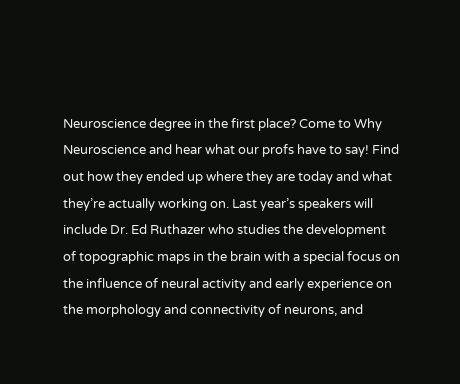Neuroscience degree in the first place? Come to Why Neuroscience and hear what our profs have to say! Find out how they ended up where they are today and what they’re actually working on. Last year’s speakers will include Dr. Ed Ruthazer who studies the development of topographic maps in the brain with a special focus on the influence of neural activity and early experience on the morphology and connectivity of neurons, and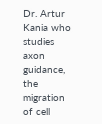Dr. Artur Kania who studies axon guidance, the migration of cell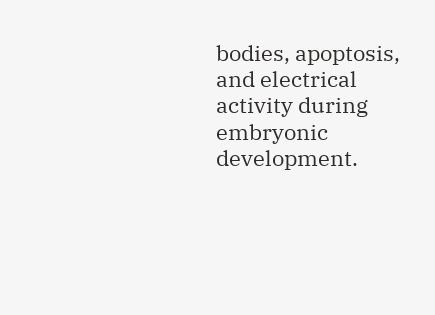bodies, apoptosis, and electrical activity during embryonic development.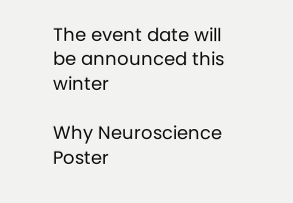The event date will be announced this winter

Why Neuroscience Poster